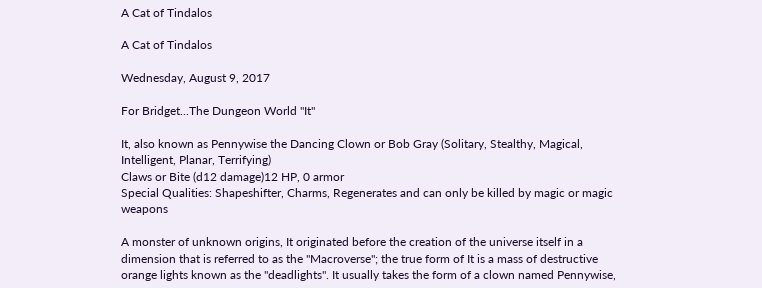A Cat of Tindalos

A Cat of Tindalos

Wednesday, August 9, 2017

For Bridget...The Dungeon World "It"

It, also known as Pennywise the Dancing Clown or Bob Gray (Solitary, Stealthy, Magical, Intelligent, Planar, Terrifying)
Claws or Bite (d12 damage)12 HP, 0 armor
Special Qualities: Shapeshifter, Charms, Regenerates and can only be killed by magic or magic weapons

A monster of unknown origins, It originated before the creation of the universe itself in a dimension that is referred to as the "Macroverse"; the true form of It is a mass of destructive orange lights known as the "deadlights". It usually takes the form of a clown named Pennywise,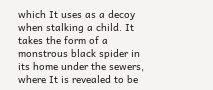which It uses as a decoy when stalking a child. It takes the form of a monstrous black spider in its home under the sewers, where It is revealed to be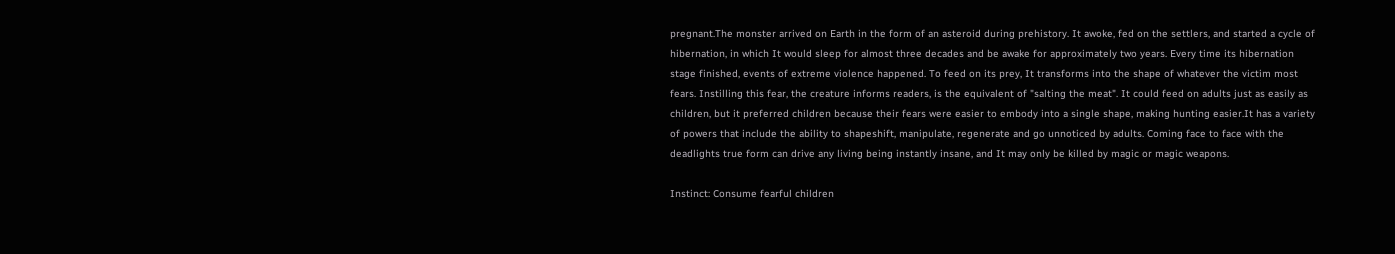pregnant.The monster arrived on Earth in the form of an asteroid during prehistory. It awoke, fed on the settlers, and started a cycle of hibernation, in which It would sleep for almost three decades and be awake for approximately two years. Every time its hibernation stage finished, events of extreme violence happened. To feed on its prey, It transforms into the shape of whatever the victim most fears. Instilling this fear, the creature informs readers, is the equivalent of "salting the meat". It could feed on adults just as easily as children, but it preferred children because their fears were easier to embody into a single shape, making hunting easier.It has a variety of powers that include the ability to shapeshift, manipulate, regenerate and go unnoticed by adults. Coming face to face with the deadlights true form can drive any living being instantly insane, and It may only be killed by magic or magic weapons.

Instinct: Consume fearful children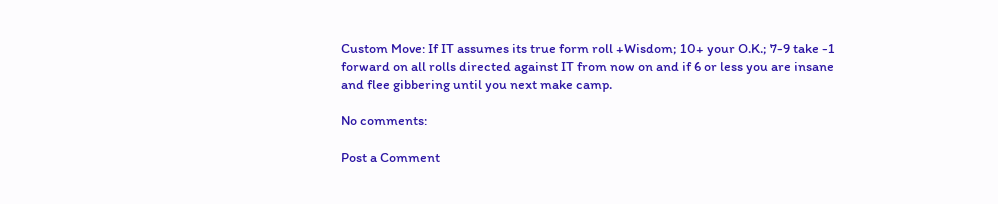Custom Move: If IT assumes its true form roll +Wisdom; 10+ your O.K.; 7-9 take -1 forward on all rolls directed against IT from now on and if 6 or less you are insane and flee gibbering until you next make camp.

No comments:

Post a Comment